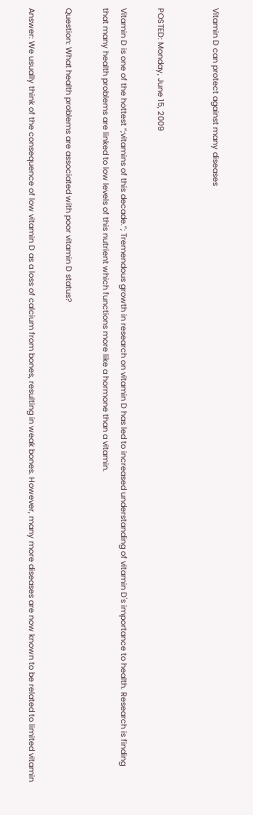Vitamin D can protect against many diseases


POSTED: Monday, June 15, 2009

Vitamin D is one of the hottest “;vitamins of this decade.”; Tremendous growth in research on vitamin D has led to increased understanding of vitamin D's importance to health. Research is finding that many health problems are linked to low levels of this nutrient which functions more like a hormone than a vitamin.

Question: What health problems are associated with poor vitamin D status?

Answer: We usually think of the consequence of low vitamin D as a loss of calcium from bones, resulting in weak bones. However, many more diseases are now known to be related to limited vitamin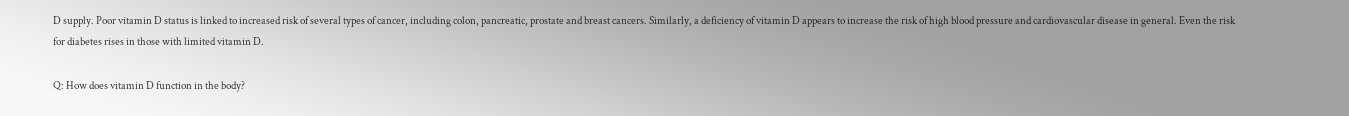D supply. Poor vitamin D status is linked to increased risk of several types of cancer, including colon, pancreatic, prostate and breast cancers. Similarly, a deficiency of vitamin D appears to increase the risk of high blood pressure and cardiovascular disease in general. Even the risk for diabetes rises in those with limited vitamin D.

Q: How does vitamin D function in the body?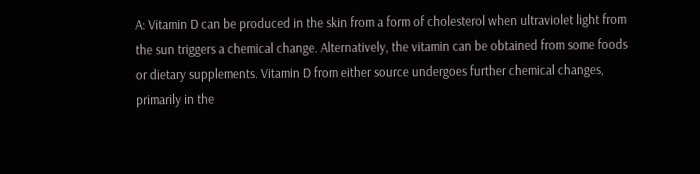A: Vitamin D can be produced in the skin from a form of cholesterol when ultraviolet light from the sun triggers a chemical change. Alternatively, the vitamin can be obtained from some foods or dietary supplements. Vitamin D from either source undergoes further chemical changes, primarily in the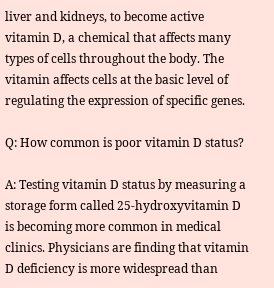liver and kidneys, to become active vitamin D, a chemical that affects many types of cells throughout the body. The vitamin affects cells at the basic level of regulating the expression of specific genes.

Q: How common is poor vitamin D status?

A: Testing vitamin D status by measuring a storage form called 25-hydroxyvitamin D is becoming more common in medical clinics. Physicians are finding that vitamin D deficiency is more widespread than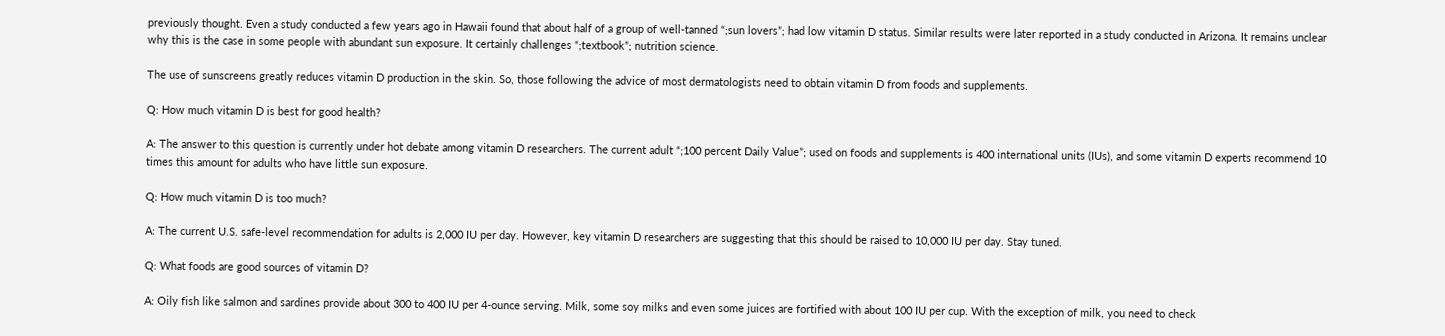previously thought. Even a study conducted a few years ago in Hawaii found that about half of a group of well-tanned “;sun lovers”; had low vitamin D status. Similar results were later reported in a study conducted in Arizona. It remains unclear why this is the case in some people with abundant sun exposure. It certainly challenges “;textbook”; nutrition science.

The use of sunscreens greatly reduces vitamin D production in the skin. So, those following the advice of most dermatologists need to obtain vitamin D from foods and supplements.

Q: How much vitamin D is best for good health?

A: The answer to this question is currently under hot debate among vitamin D researchers. The current adult “;100 percent Daily Value”; used on foods and supplements is 400 international units (IUs), and some vitamin D experts recommend 10 times this amount for adults who have little sun exposure.

Q: How much vitamin D is too much?

A: The current U.S. safe-level recommendation for adults is 2,000 IU per day. However, key vitamin D researchers are suggesting that this should be raised to 10,000 IU per day. Stay tuned.

Q: What foods are good sources of vitamin D?

A: Oily fish like salmon and sardines provide about 300 to 400 IU per 4-ounce serving. Milk, some soy milks and even some juices are fortified with about 100 IU per cup. With the exception of milk, you need to check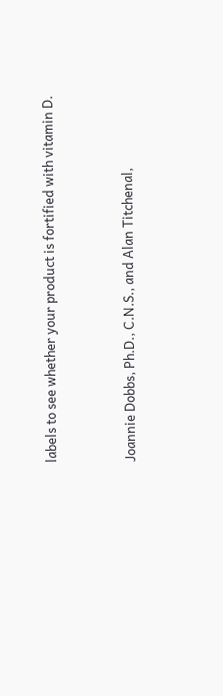labels to see whether your product is fortified with vitamin D.


Joannie Dobbs, Ph.D., C.N.S., and Alan Titchenal,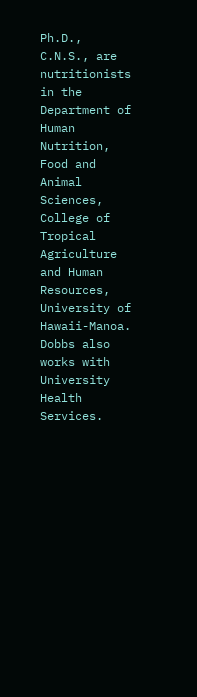Ph.D., C.N.S., are nutritionists in the Department of Human Nutrition, Food and Animal Sciences, College of Tropical Agriculture and Human Resources, University of Hawaii-Manoa. Dobbs also works with University Health Services.